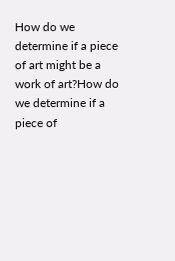How do we determine if a piece of art might be a work of art?How do we determine if a piece of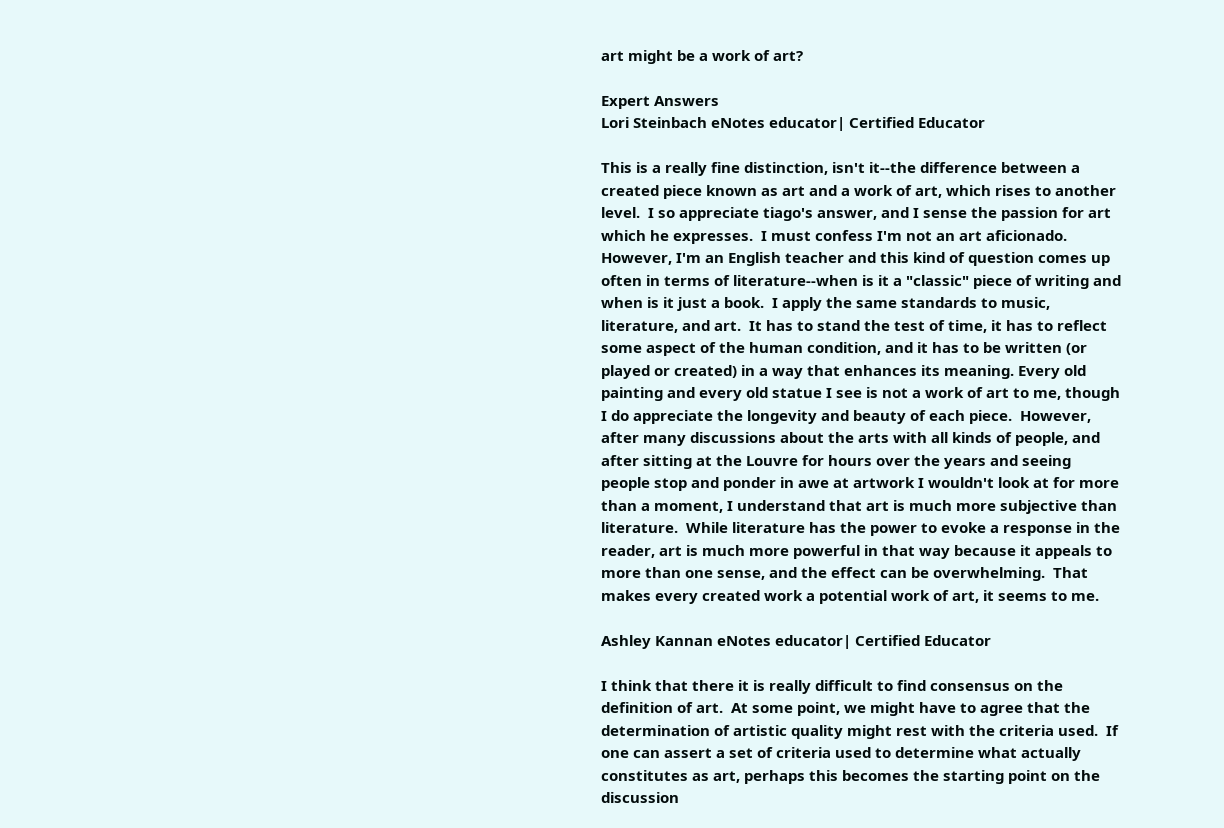art might be a work of art?

Expert Answers
Lori Steinbach eNotes educator| Certified Educator

This is a really fine distinction, isn't it--the difference between a created piece known as art and a work of art, which rises to another level.  I so appreciate tiago's answer, and I sense the passion for art which he expresses.  I must confess I'm not an art aficionado.  However, I'm an English teacher and this kind of question comes up often in terms of literature--when is it a "classic" piece of writing and when is it just a book.  I apply the same standards to music, literature, and art.  It has to stand the test of time, it has to reflect some aspect of the human condition, and it has to be written (or played or created) in a way that enhances its meaning. Every old painting and every old statue I see is not a work of art to me, though I do appreciate the longevity and beauty of each piece.  However, after many discussions about the arts with all kinds of people, and after sitting at the Louvre for hours over the years and seeing people stop and ponder in awe at artwork I wouldn't look at for more than a moment, I understand that art is much more subjective than literature.  While literature has the power to evoke a response in the reader, art is much more powerful in that way because it appeals to more than one sense, and the effect can be overwhelming.  That makes every created work a potential work of art, it seems to me.

Ashley Kannan eNotes educator| Certified Educator

I think that there it is really difficult to find consensus on the definition of art.  At some point, we might have to agree that the determination of artistic quality might rest with the criteria used.  If one can assert a set of criteria used to determine what actually constitutes as art, perhaps this becomes the starting point on the discussion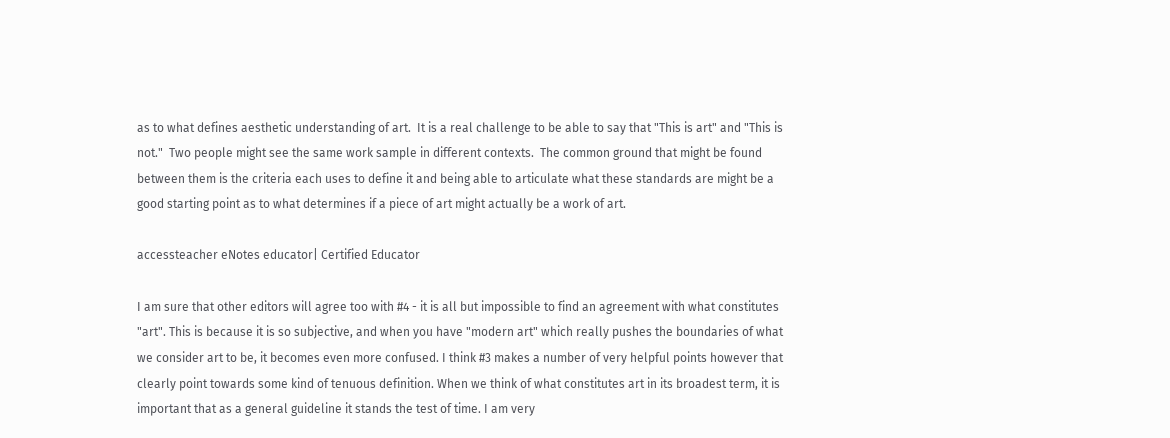as to what defines aesthetic understanding of art.  It is a real challenge to be able to say that "This is art" and "This is not."  Two people might see the same work sample in different contexts.  The common ground that might be found between them is the criteria each uses to define it and being able to articulate what these standards are might be a good starting point as to what determines if a piece of art might actually be a work of art.

accessteacher eNotes educator| Certified Educator

I am sure that other editors will agree too with #4 - it is all but impossible to find an agreement with what constitutes "art". This is because it is so subjective, and when you have "modern art" which really pushes the boundaries of what we consider art to be, it becomes even more confused. I think #3 makes a number of very helpful points however that clearly point towards some kind of tenuous definition. When we think of what constitutes art in its broadest term, it is important that as a general guideline it stands the test of time. I am very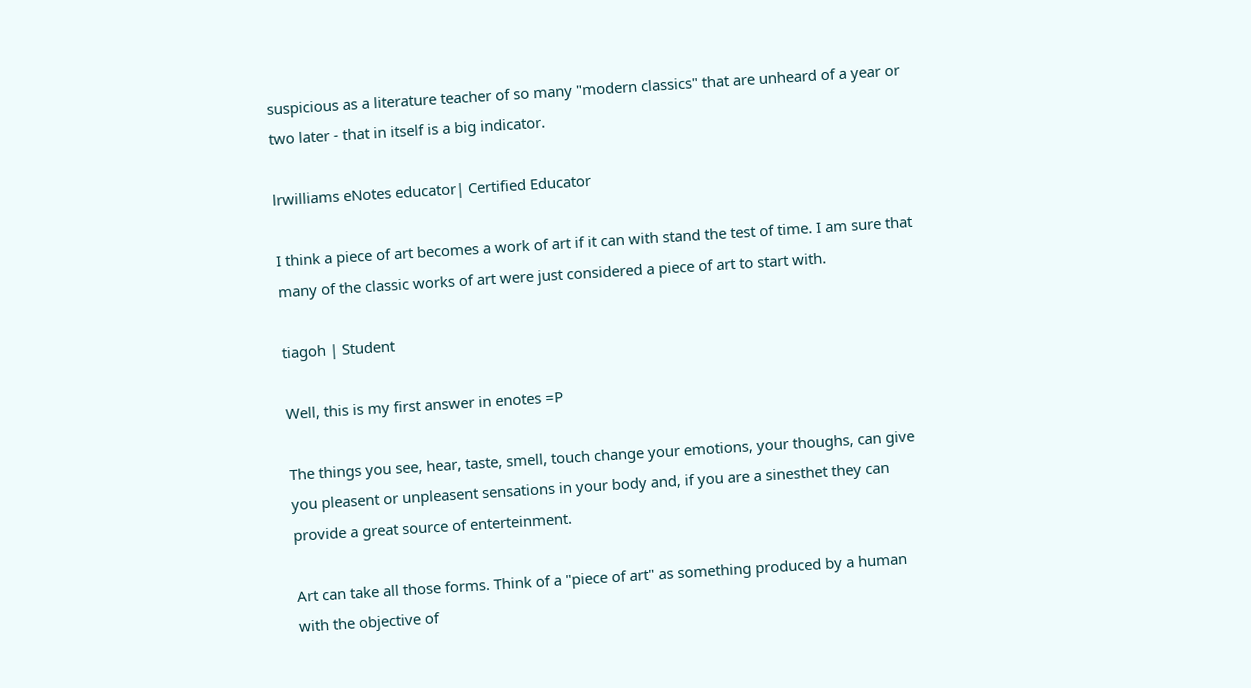suspicious as a literature teacher of so many "modern classics" that are unheard of a year or two later - that in itself is a big indicator.

lrwilliams eNotes educator| Certified Educator

I think a piece of art becomes a work of art if it can with stand the test of time. I am sure that many of the classic works of art were just considered a piece of art to start with.

tiagoh | Student

Well, this is my first answer in enotes =P

The things you see, hear, taste, smell, touch change your emotions, your thoughs, can give you pleasent or unpleasent sensations in your body and, if you are a sinesthet they can provide a great source of enterteinment.

Art can take all those forms. Think of a "piece of art" as something produced by a human with the objective of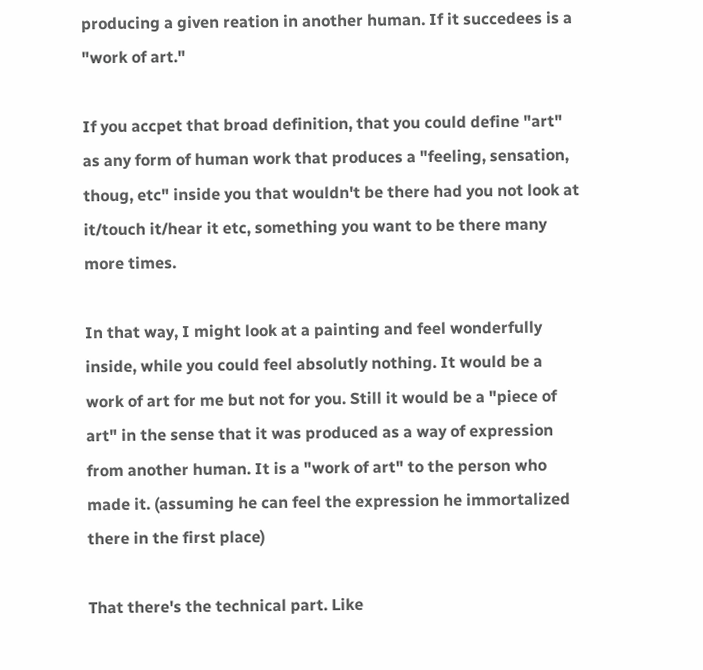producing a given reation in another human. If it succedees is a "work of art."

If you accpet that broad definition, that you could define "art" as any form of human work that produces a "feeling, sensation, thoug, etc" inside you that wouldn't be there had you not look at it/touch it/hear it etc, something you want to be there many more times.

In that way, I might look at a painting and feel wonderfully inside, while you could feel absolutly nothing. It would be a work of art for me but not for you. Still it would be a "piece of art" in the sense that it was produced as a way of expression from another human. It is a "work of art" to the person who made it. (assuming he can feel the expression he immortalized there in the first place)

That there's the technical part. Like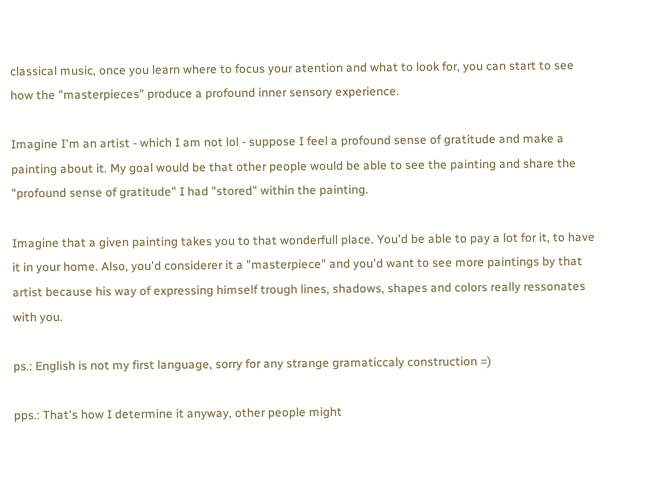classical music, once you learn where to focus your atention and what to look for, you can start to see how the "masterpieces" produce a profound inner sensory experience.

Imagine I'm an artist - which I am not lol - suppose I feel a profound sense of gratitude and make a painting about it. My goal would be that other people would be able to see the painting and share the "profound sense of gratitude" I had "stored" within the painting.

Imagine that a given painting takes you to that wonderfull place. You'd be able to pay a lot for it, to have it in your home. Also, you'd considerer it a "masterpiece" and you'd want to see more paintings by that artist because his way of expressing himself trough lines, shadows, shapes and colors really ressonates with you.

ps.: English is not my first language, sorry for any strange gramaticcaly construction =)

pps.: That's how I determine it anyway, other people might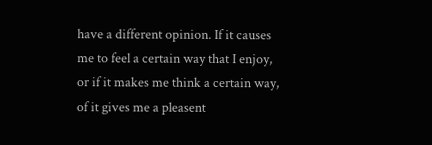have a different opinion. If it causes me to feel a certain way that I enjoy, or if it makes me think a certain way, of it gives me a pleasent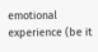emotional experience (be it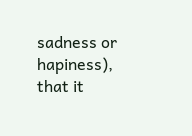sadness or hapiness), that it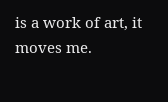is a work of art, it moves me.